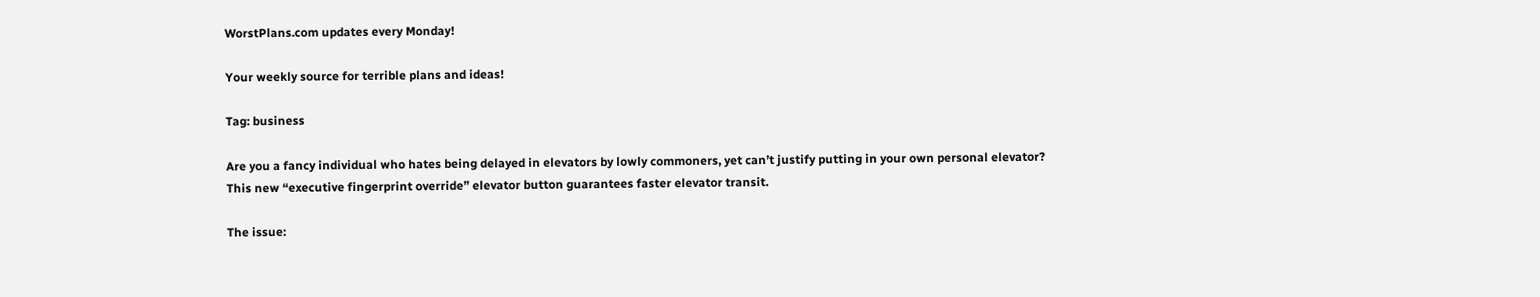WorstPlans.com updates every Monday!

Your weekly source for terrible plans and ideas!

Tag: business

Are you a fancy individual who hates being delayed in elevators by lowly commoners, yet can’t justify putting in your own personal elevator? This new “executive fingerprint override” elevator button guarantees faster elevator transit.

The issue: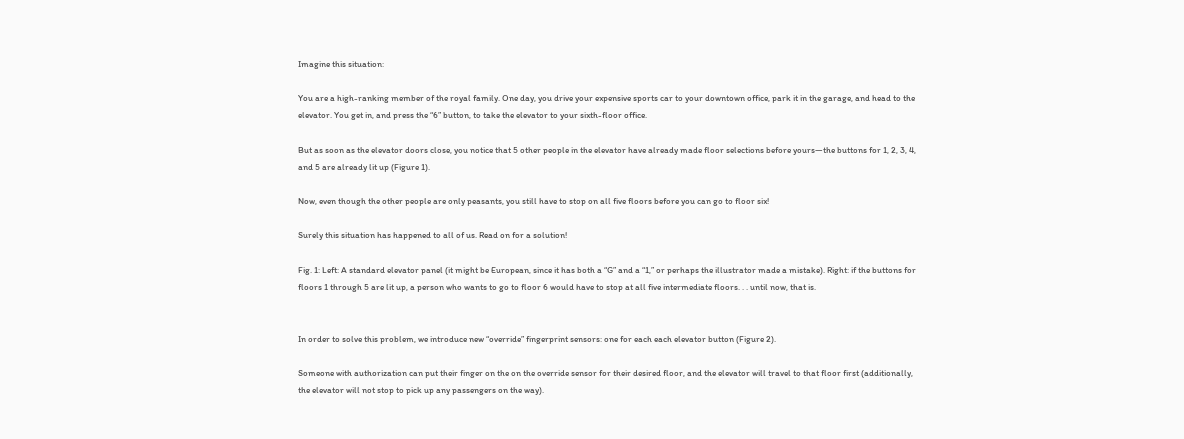Imagine this situation:

You are a high-ranking member of the royal family. One day, you drive your expensive sports car to your downtown office, park it in the garage, and head to the elevator. You get in, and press the “6” button, to take the elevator to your sixth-floor office.

But as soon as the elevator doors close, you notice that 5 other people in the elevator have already made floor selections before yours—the buttons for 1, 2, 3, 4, and 5 are already lit up (Figure 1).

Now, even though the other people are only peasants, you still have to stop on all five floors before you can go to floor six!

Surely this situation has happened to all of us. Read on for a solution!

Fig. 1: Left: A standard elevator panel (it might be European, since it has both a “G” and a “1,” or perhaps the illustrator made a mistake). Right: if the buttons for floors 1 through 5 are lit up, a person who wants to go to floor 6 would have to stop at all five intermediate floors. . . until now, that is.


In order to solve this problem, we introduce new “override” fingerprint sensors: one for each each elevator button (Figure 2).

Someone with authorization can put their finger on the on the override sensor for their desired floor, and the elevator will travel to that floor first (additionally, the elevator will not stop to pick up any passengers on the way).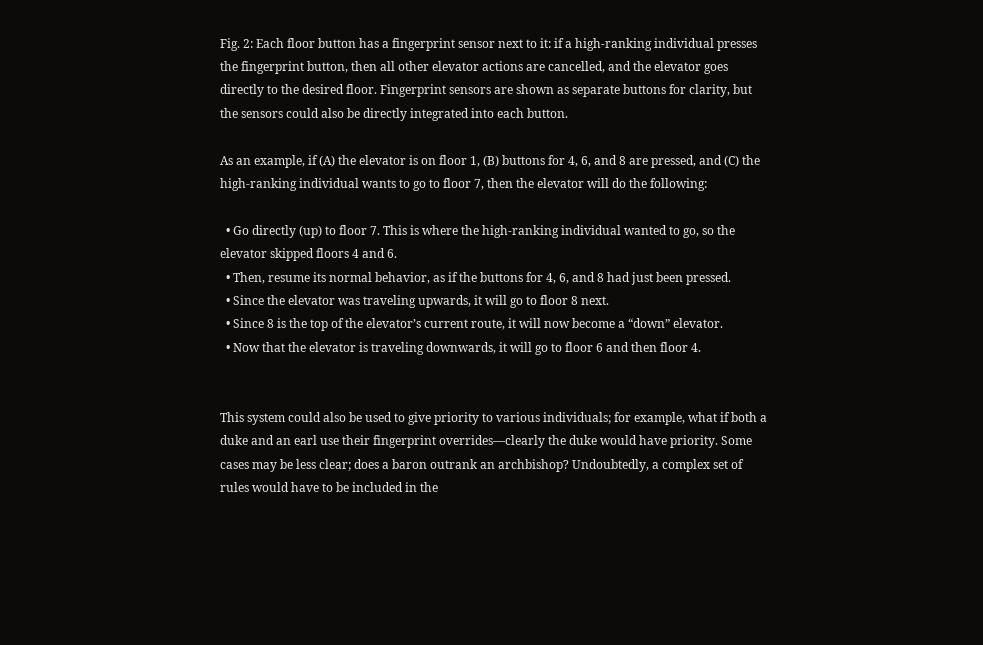Fig. 2: Each floor button has a fingerprint sensor next to it: if a high-ranking individual presses the fingerprint button, then all other elevator actions are cancelled, and the elevator goes directly to the desired floor. Fingerprint sensors are shown as separate buttons for clarity, but the sensors could also be directly integrated into each button.

As an example, if (A) the elevator is on floor 1, (B) buttons for 4, 6, and 8 are pressed, and (C) the high-ranking individual wants to go to floor 7, then the elevator will do the following:

  • Go directly (up) to floor 7. This is where the high-ranking individual wanted to go, so the elevator skipped floors 4 and 6.
  • Then, resume its normal behavior, as if the buttons for 4, 6, and 8 had just been pressed.
  • Since the elevator was traveling upwards, it will go to floor 8 next.
  • Since 8 is the top of the elevator’s current route, it will now become a “down” elevator.
  • Now that the elevator is traveling downwards, it will go to floor 6 and then floor 4.


This system could also be used to give priority to various individuals; for example, what if both a duke and an earl use their fingerprint overrides—clearly the duke would have priority. Some cases may be less clear; does a baron outrank an archbishop? Undoubtedly, a complex set of rules would have to be included in the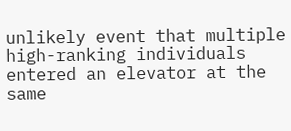unlikely event that multiple high-ranking individuals entered an elevator at the same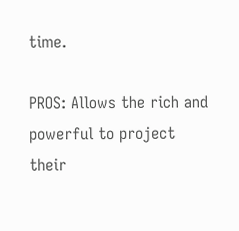time.

PROS: Allows the rich and powerful to project their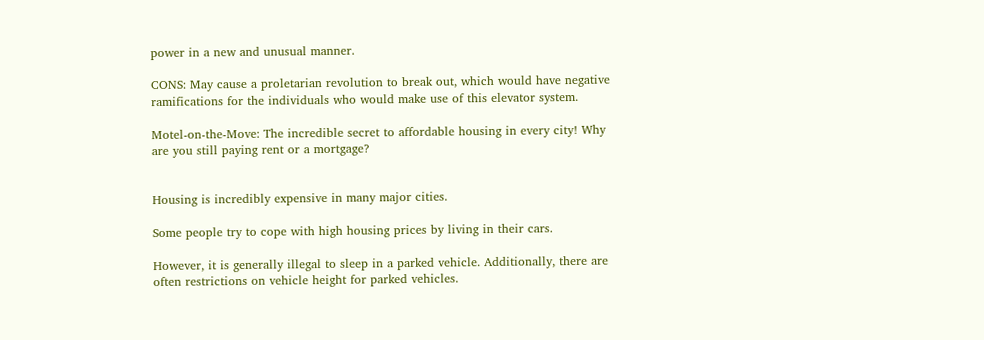power in a new and unusual manner.

CONS: May cause a proletarian revolution to break out, which would have negative ramifications for the individuals who would make use of this elevator system.

Motel-on-the-Move: The incredible secret to affordable housing in every city! Why are you still paying rent or a mortgage?


Housing is incredibly expensive in many major cities.

Some people try to cope with high housing prices by living in their cars.

However, it is generally illegal to sleep in a parked vehicle. Additionally, there are often restrictions on vehicle height for parked vehicles.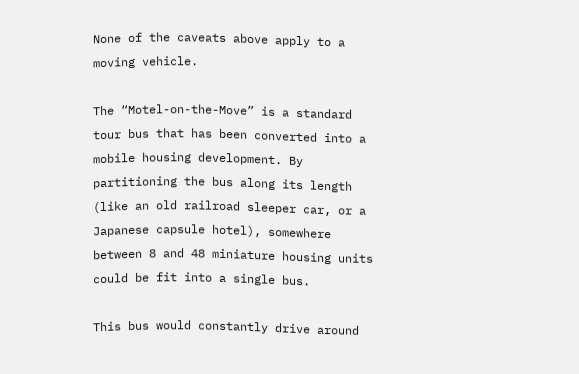None of the caveats above apply to a moving vehicle.

The “Motel-on-the-Move” is a standard tour bus that has been converted into a mobile housing development. By partitioning the bus along its length (like an old railroad sleeper car, or a Japanese capsule hotel), somewhere between 8 and 48 miniature housing units could be fit into a single bus.

This bus would constantly drive around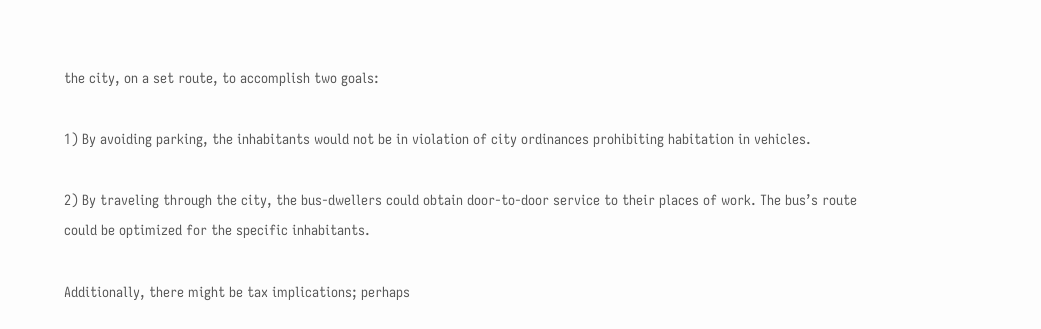the city, on a set route, to accomplish two goals:

1) By avoiding parking, the inhabitants would not be in violation of city ordinances prohibiting habitation in vehicles.

2) By traveling through the city, the bus-dwellers could obtain door-to-door service to their places of work. The bus’s route could be optimized for the specific inhabitants.

Additionally, there might be tax implications; perhaps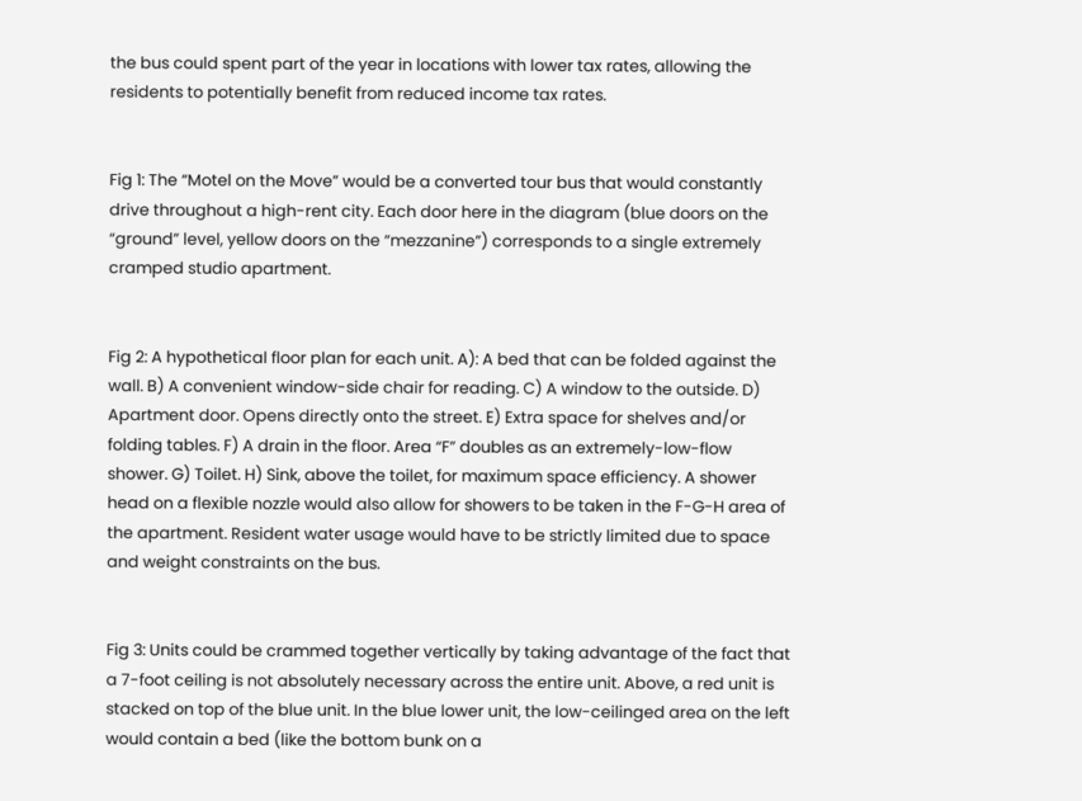the bus could spent part of the year in locations with lower tax rates, allowing the residents to potentially benefit from reduced income tax rates.


Fig 1: The “Motel on the Move” would be a converted tour bus that would constantly drive throughout a high-rent city. Each door here in the diagram (blue doors on the “ground” level, yellow doors on the “mezzanine”) corresponds to a single extremely cramped studio apartment.


Fig 2: A hypothetical floor plan for each unit. A): A bed that can be folded against the wall. B) A convenient window-side chair for reading. C) A window to the outside. D) Apartment door. Opens directly onto the street. E) Extra space for shelves and/or folding tables. F) A drain in the floor. Area “F” doubles as an extremely-low-flow shower. G) Toilet. H) Sink, above the toilet, for maximum space efficiency. A shower head on a flexible nozzle would also allow for showers to be taken in the F-G-H area of the apartment. Resident water usage would have to be strictly limited due to space and weight constraints on the bus.


Fig 3: Units could be crammed together vertically by taking advantage of the fact that a 7-foot ceiling is not absolutely necessary across the entire unit. Above, a red unit is stacked on top of the blue unit. In the blue lower unit, the low-ceilinged area on the left would contain a bed (like the bottom bunk on a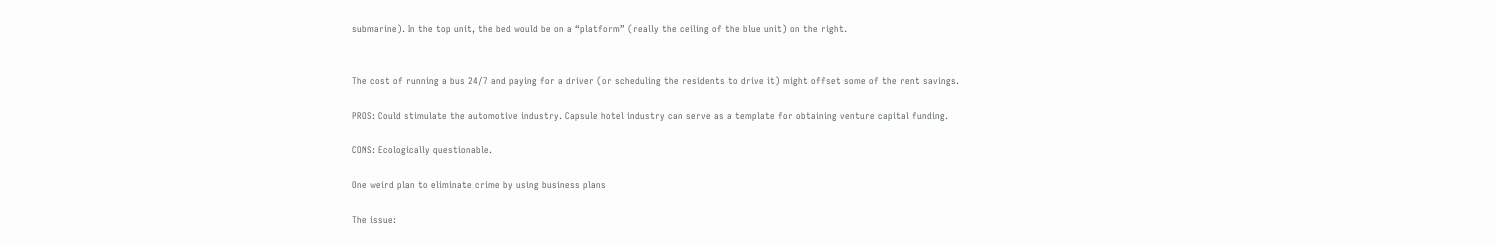submarine). In the top unit, the bed would be on a “platform” (really the ceiling of the blue unit) on the right.


The cost of running a bus 24/7 and paying for a driver (or scheduling the residents to drive it) might offset some of the rent savings.

PROS: Could stimulate the automotive industry. Capsule hotel industry can serve as a template for obtaining venture capital funding.

CONS: Ecologically questionable.

One weird plan to eliminate crime by using business plans

The issue: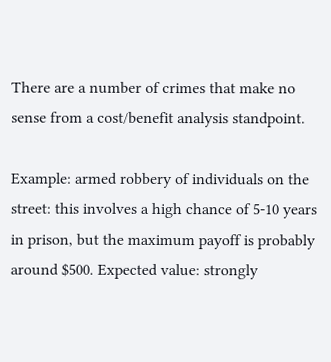There are a number of crimes that make no sense from a cost/benefit analysis standpoint.

Example: armed robbery of individuals on the street: this involves a high chance of 5-10 years in prison, but the maximum payoff is probably around $500. Expected value: strongly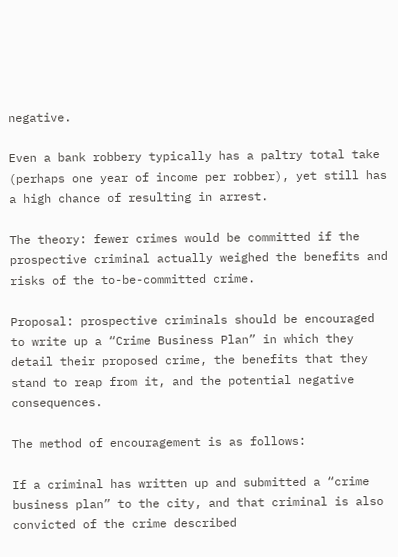negative.

Even a bank robbery typically has a paltry total take (perhaps one year of income per robber), yet still has a high chance of resulting in arrest.

The theory: fewer crimes would be committed if the prospective criminal actually weighed the benefits and risks of the to-be-committed crime.

Proposal: prospective criminals should be encouraged to write up a “Crime Business Plan” in which they detail their proposed crime, the benefits that they stand to reap from it, and the potential negative consequences.

The method of encouragement is as follows:

If a criminal has written up and submitted a “crime business plan” to the city, and that criminal is also convicted of the crime described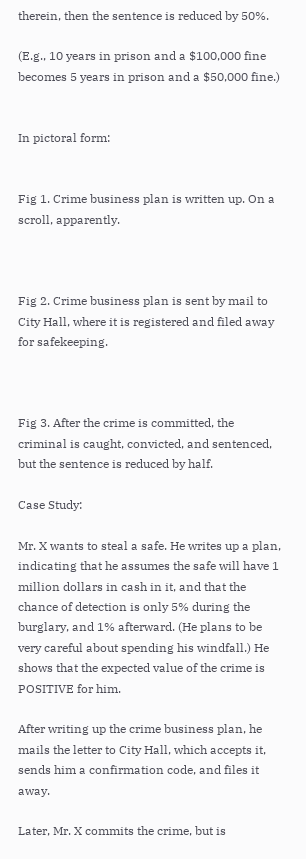therein, then the sentence is reduced by 50%.

(E.g., 10 years in prison and a $100,000 fine becomes 5 years in prison and a $50,000 fine.)


In pictoral form:


Fig 1. Crime business plan is written up. On a scroll, apparently.



Fig 2. Crime business plan is sent by mail to City Hall, where it is registered and filed away for safekeeping.



Fig 3. After the crime is committed, the criminal is caught, convicted, and sentenced, but the sentence is reduced by half.

Case Study:

Mr. X wants to steal a safe. He writes up a plan, indicating that he assumes the safe will have 1 million dollars in cash in it, and that the chance of detection is only 5% during the burglary, and 1% afterward. (He plans to be very careful about spending his windfall.) He shows that the expected value of the crime is POSITIVE for him.

After writing up the crime business plan, he mails the letter to City Hall, which accepts it, sends him a confirmation code, and files it away.

Later, Mr. X commits the crime, but is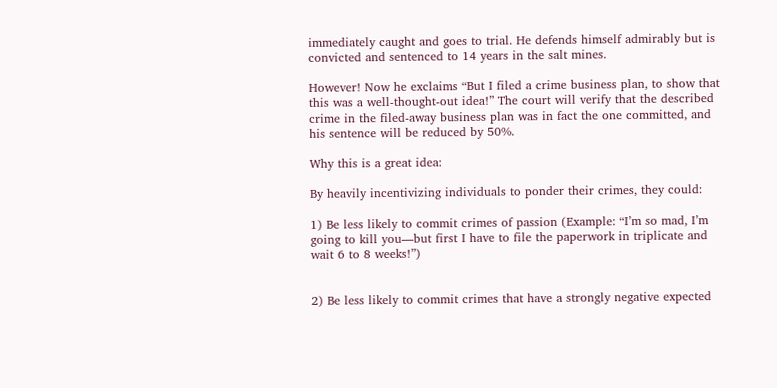immediately caught and goes to trial. He defends himself admirably but is convicted and sentenced to 14 years in the salt mines.

However! Now he exclaims “But I filed a crime business plan, to show that this was a well-thought-out idea!” The court will verify that the described crime in the filed-away business plan was in fact the one committed, and his sentence will be reduced by 50%.

Why this is a great idea:

By heavily incentivizing individuals to ponder their crimes, they could:

1) Be less likely to commit crimes of passion (Example: “I’m so mad, I’m going to kill you—but first I have to file the paperwork in triplicate and wait 6 to 8 weeks!”)


2) Be less likely to commit crimes that have a strongly negative expected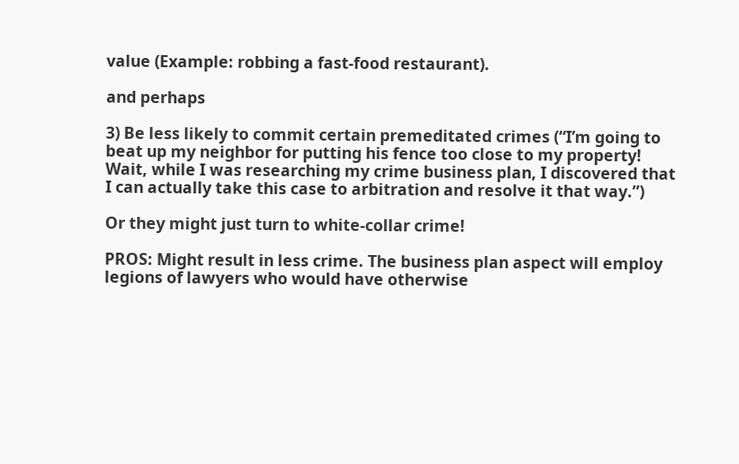value (Example: robbing a fast-food restaurant).

and perhaps

3) Be less likely to commit certain premeditated crimes (“I’m going to beat up my neighbor for putting his fence too close to my property! Wait, while I was researching my crime business plan, I discovered that I can actually take this case to arbitration and resolve it that way.”)

Or they might just turn to white-collar crime!

PROS: Might result in less crime. The business plan aspect will employ legions of lawyers who would have otherwise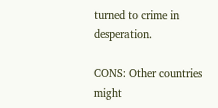turned to crime in desperation.

CONS: Other countries might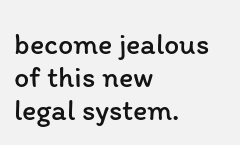become jealous of this new legal system.